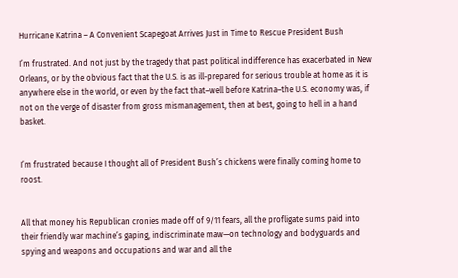Hurricane Katrina – A Convenient Scapegoat Arrives Just in Time to Rescue President Bush

I’m frustrated. And not just by the tragedy that past political indifference has exacerbated in New Orleans, or by the obvious fact that the U.S. is as ill-prepared for serious trouble at home as it is anywhere else in the world, or even by the fact that–well before Katrina–the U.S. economy was, if not on the verge of disaster from gross mismanagement, then at best, going to hell in a hand basket.


I’m frustrated because I thought all of President Bush’s chickens were finally coming home to roost.


All that money his Republican cronies made off of 9/11 fears, all the profligate sums paid into their friendly war machine’s gaping, indiscriminate maw—on technology and bodyguards and spying and weapons and occupations and war and all the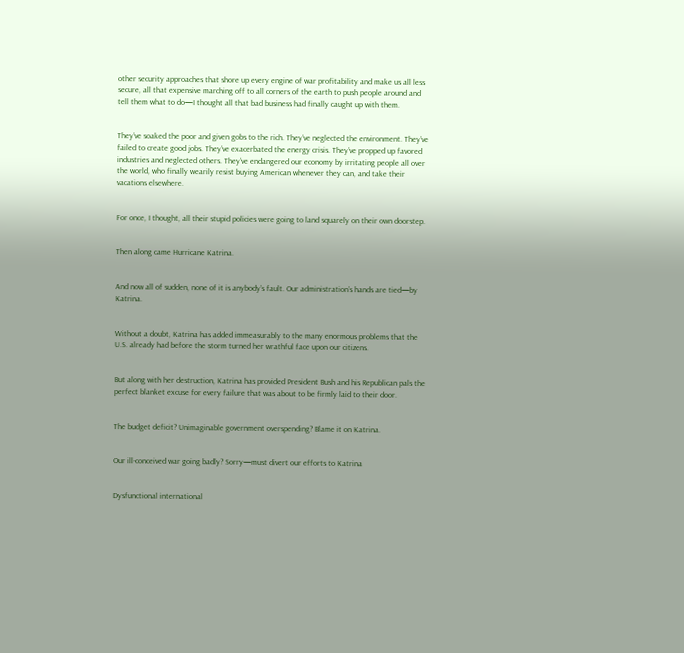other security approaches that shore up every engine of war profitability and make us all less secure, all that expensive marching off to all corners of the earth to push people around and tell them what to do—I thought all that bad business had finally caught up with them.


They’ve soaked the poor and given gobs to the rich. They’ve neglected the environment. They’ve failed to create good jobs. They’ve exacerbated the energy crisis. They’ve propped up favored industries and neglected others. They’ve endangered our economy by irritating people all over the world, who finally wearily resist buying American whenever they can, and take their vacations elsewhere.


For once, I thought, all their stupid policies were going to land squarely on their own doorstep.


Then along came Hurricane Katrina.


And now all of sudden, none of it is anybody’s fault. Our administration’s hands are tied—by Katrina.


Without a doubt, Katrina has added immeasurably to the many enormous problems that the U.S. already had before the storm turned her wrathful face upon our citizens.


But along with her destruction, Katrina has provided President Bush and his Republican pals the perfect blanket excuse for every failure that was about to be firmly laid to their door.


The budget deficit? Unimaginable government overspending? Blame it on Katrina.


Our ill-conceived war going badly? Sorry—must divert our efforts to Katrina


Dysfunctional international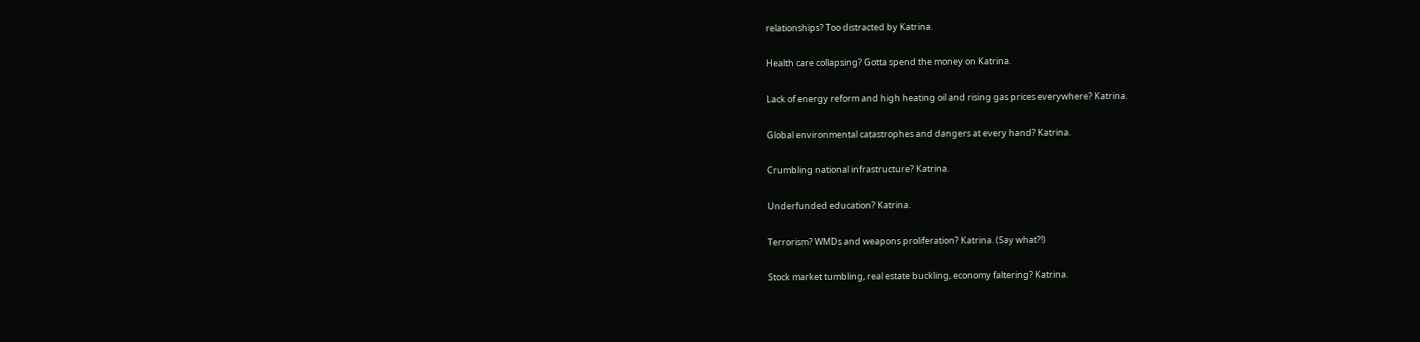relationships? Too distracted by Katrina.


Health care collapsing? Gotta spend the money on Katrina.


Lack of energy reform and high heating oil and rising gas prices everywhere? Katrina.


Global environmental catastrophes and dangers at every hand? Katrina.


Crumbling national infrastructure? Katrina.


Underfunded education? Katrina.


Terrorism? WMDs and weapons proliferation? Katrina. (Say what?!)


Stock market tumbling, real estate buckling, economy faltering? Katrina.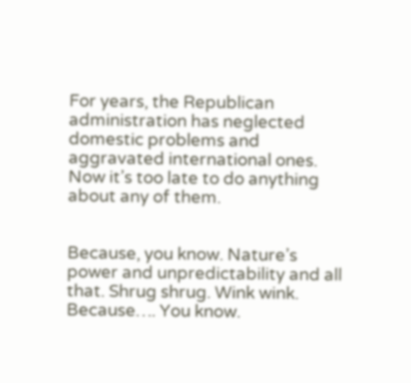For years, the Republican administration has neglected domestic problems and aggravated international ones. Now it’s too late to do anything about any of them.


Because, you know. Nature’s power and unpredictability and all that. Shrug shrug. Wink wink. Because…. You know.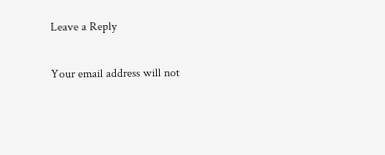Leave a Reply

Your email address will not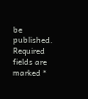be published. Required fields are marked *